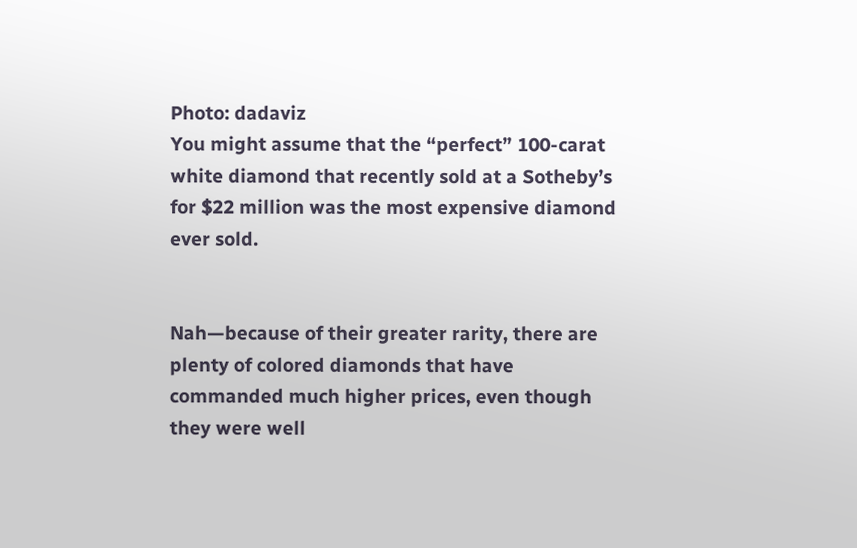Photo: dadaviz
You might assume that the “perfect” 100-carat white diamond that recently sold at a Sotheby’s for $22 million was the most expensive diamond ever sold.


Nah—because of their greater rarity, there are plenty of colored diamonds that have commanded much higher prices, even though they were well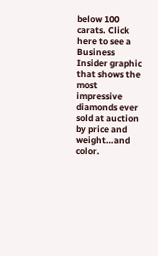below 100 carats. Click here to see a Business Insider graphic that shows the most impressive diamonds ever sold at auction by price and weight…and color.